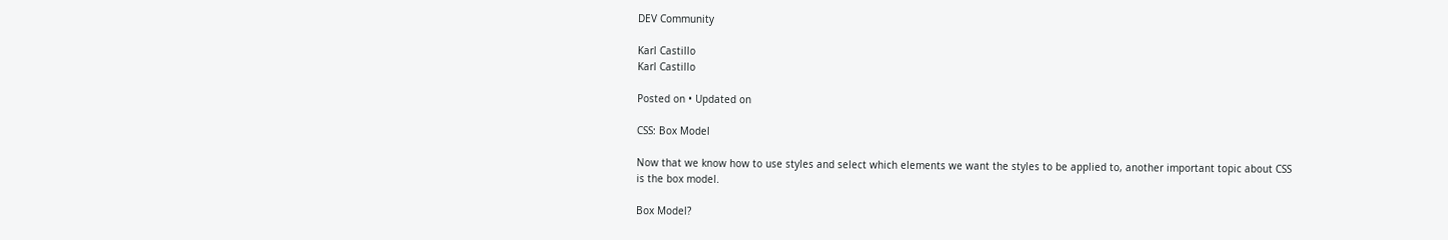DEV Community

Karl Castillo
Karl Castillo

Posted on • Updated on

CSS: Box Model

Now that we know how to use styles and select which elements we want the styles to be applied to, another important topic about CSS is the box model.

Box Model?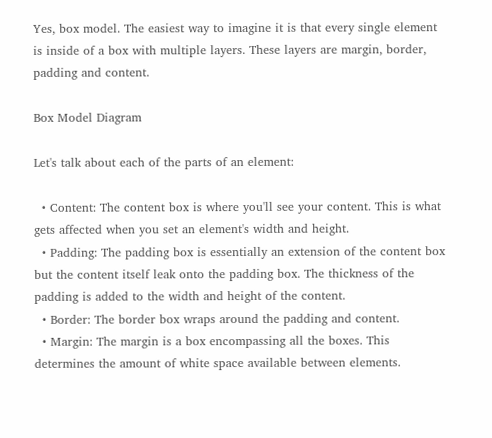Yes, box model. The easiest way to imagine it is that every single element is inside of a box with multiple layers. These layers are margin, border, padding and content.

Box Model Diagram

Let's talk about each of the parts of an element:

  • Content: The content box is where you'll see your content. This is what gets affected when you set an element's width and height.
  • Padding: The padding box is essentially an extension of the content box but the content itself leak onto the padding box. The thickness of the padding is added to the width and height of the content.
  • Border: The border box wraps around the padding and content.
  • Margin: The margin is a box encompassing all the boxes. This determines the amount of white space available between elements.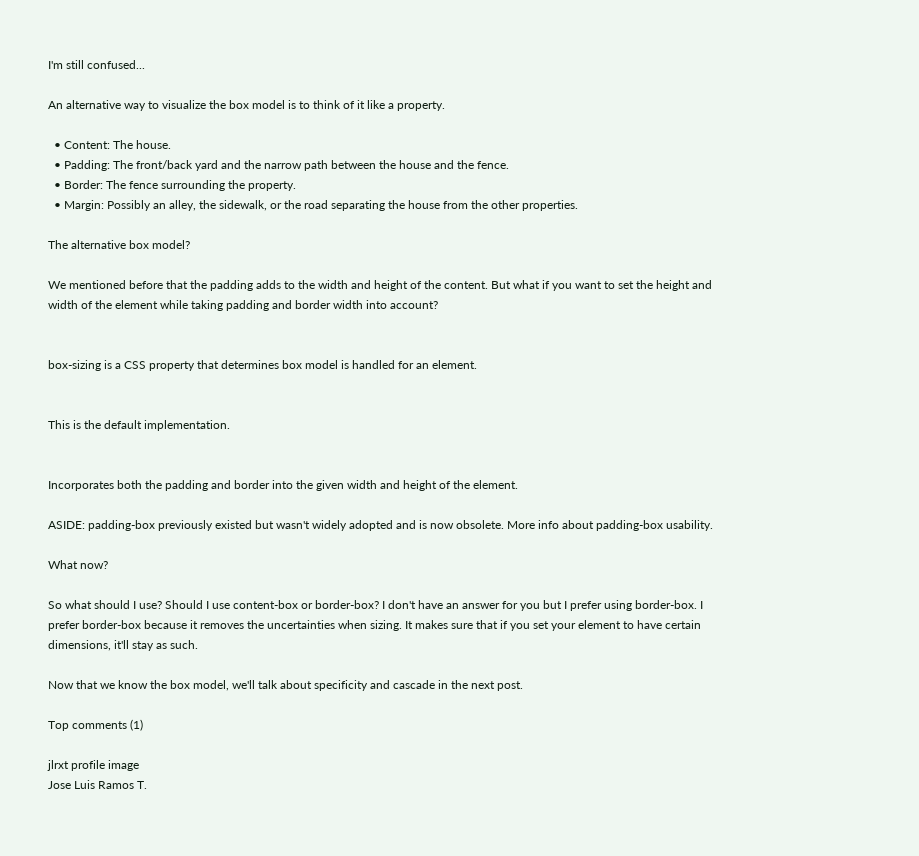I'm still confused...

An alternative way to visualize the box model is to think of it like a property.

  • Content: The house.
  • Padding: The front/back yard and the narrow path between the house and the fence.
  • Border: The fence surrounding the property.
  • Margin: Possibly an alley, the sidewalk, or the road separating the house from the other properties.

The alternative box model?

We mentioned before that the padding adds to the width and height of the content. But what if you want to set the height and width of the element while taking padding and border width into account?


box-sizing is a CSS property that determines box model is handled for an element.


This is the default implementation.


Incorporates both the padding and border into the given width and height of the element.

ASIDE: padding-box previously existed but wasn't widely adopted and is now obsolete. More info about padding-box usability.

What now?

So what should I use? Should I use content-box or border-box? I don't have an answer for you but I prefer using border-box. I prefer border-box because it removes the uncertainties when sizing. It makes sure that if you set your element to have certain dimensions, it'll stay as such.

Now that we know the box model, we'll talk about specificity and cascade in the next post.

Top comments (1)

jlrxt profile image
Jose Luis Ramos T.